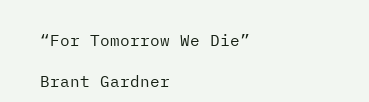“For Tomorrow We Die”

Brant Gardner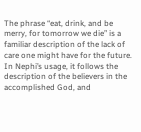The phrase “eat, drink, and be merry, for tomorrow we die” is a familiar description of the lack of care one might have for the future. In Nephi’s usage, it follows the description of the believers in the accomplished God, and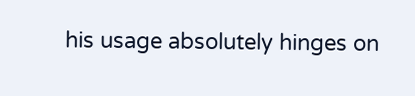his usage absolutely hinges on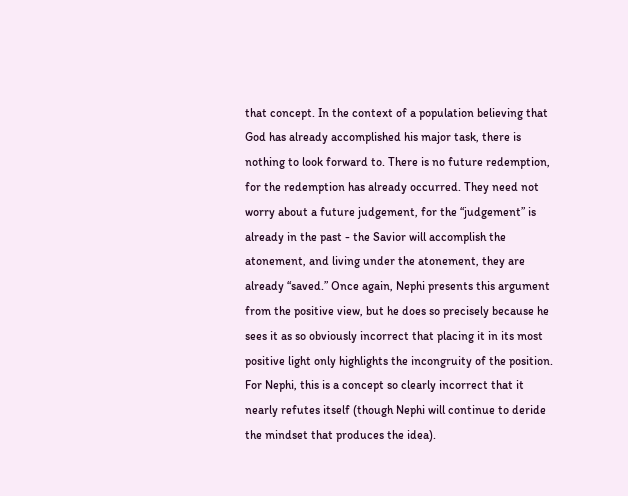that concept. In the context of a population believing that God has already accomplished his major task, there is nothing to look forward to. There is no future redemption, for the redemption has already occurred. They need not worry about a future judgement, for the “judgement” is already in the past - the Savior will accomplish the atonement, and living under the atonement, they are already “saved.” Once again, Nephi presents this argument from the positive view, but he does so precisely because he sees it as so obviously incorrect that placing it in its most positive light only highlights the incongruity of the position. For Nephi, this is a concept so clearly incorrect that it nearly refutes itself (though Nephi will continue to deride the mindset that produces the idea).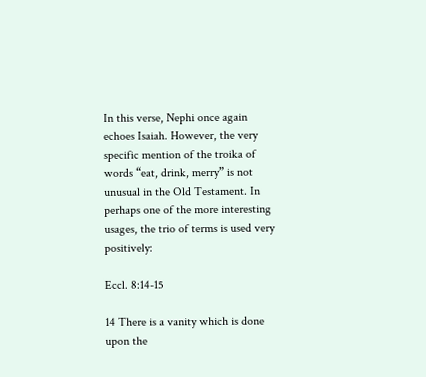In this verse, Nephi once again echoes Isaiah. However, the very specific mention of the troika of words “eat, drink, merry” is not unusual in the Old Testament. In perhaps one of the more interesting usages, the trio of terms is used very positively:

Eccl. 8:14-15

14 There is a vanity which is done upon the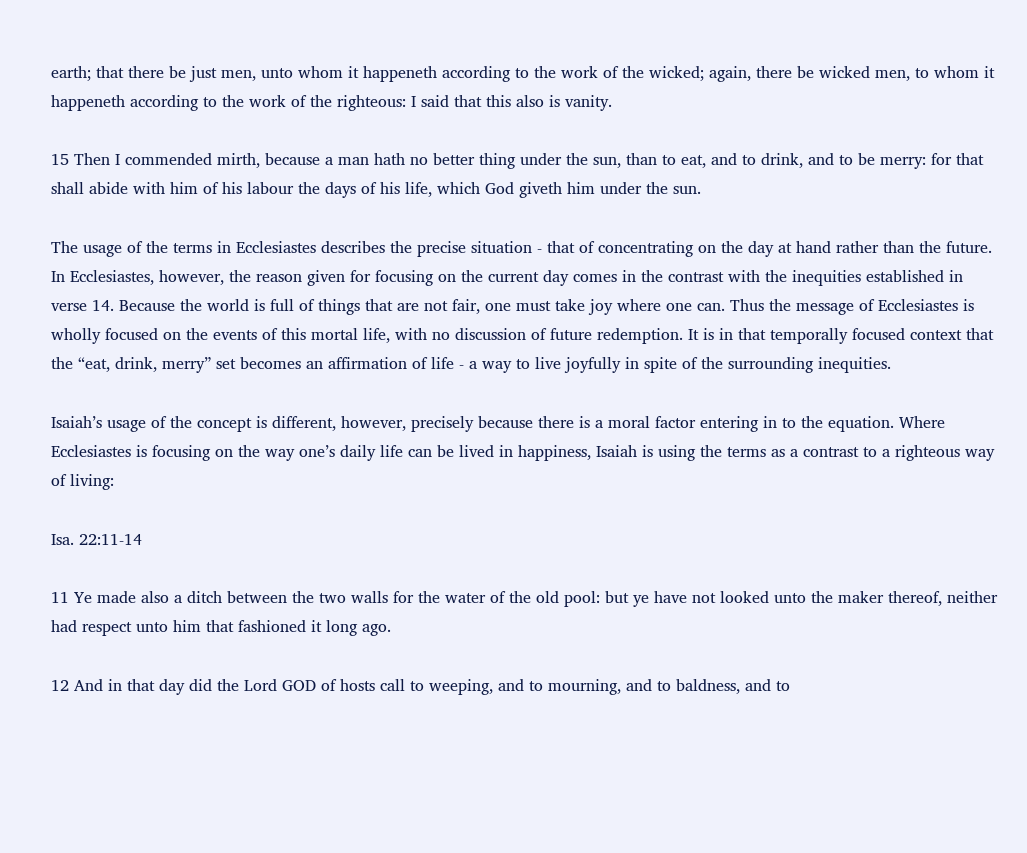earth; that there be just men, unto whom it happeneth according to the work of the wicked; again, there be wicked men, to whom it happeneth according to the work of the righteous: I said that this also is vanity.

15 Then I commended mirth, because a man hath no better thing under the sun, than to eat, and to drink, and to be merry: for that shall abide with him of his labour the days of his life, which God giveth him under the sun.

The usage of the terms in Ecclesiastes describes the precise situation - that of concentrating on the day at hand rather than the future. In Ecclesiastes, however, the reason given for focusing on the current day comes in the contrast with the inequities established in verse 14. Because the world is full of things that are not fair, one must take joy where one can. Thus the message of Ecclesiastes is wholly focused on the events of this mortal life, with no discussion of future redemption. It is in that temporally focused context that the “eat, drink, merry” set becomes an affirmation of life - a way to live joyfully in spite of the surrounding inequities.

Isaiah’s usage of the concept is different, however, precisely because there is a moral factor entering in to the equation. Where Ecclesiastes is focusing on the way one’s daily life can be lived in happiness, Isaiah is using the terms as a contrast to a righteous way of living:

Isa. 22:11-14

11 Ye made also a ditch between the two walls for the water of the old pool: but ye have not looked unto the maker thereof, neither had respect unto him that fashioned it long ago.

12 And in that day did the Lord GOD of hosts call to weeping, and to mourning, and to baldness, and to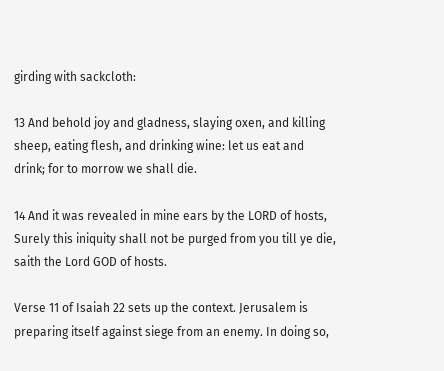girding with sackcloth:

13 And behold joy and gladness, slaying oxen, and killing sheep, eating flesh, and drinking wine: let us eat and drink; for to morrow we shall die.

14 And it was revealed in mine ears by the LORD of hosts, Surely this iniquity shall not be purged from you till ye die, saith the Lord GOD of hosts.

Verse 11 of Isaiah 22 sets up the context. Jerusalem is preparing itself against siege from an enemy. In doing so,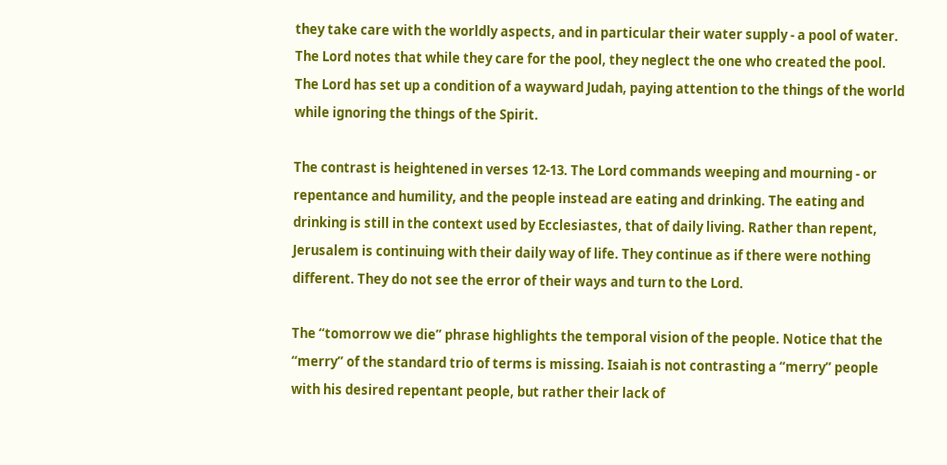they take care with the worldly aspects, and in particular their water supply - a pool of water. The Lord notes that while they care for the pool, they neglect the one who created the pool. The Lord has set up a condition of a wayward Judah, paying attention to the things of the world while ignoring the things of the Spirit.

The contrast is heightened in verses 12-13. The Lord commands weeping and mourning - or repentance and humility, and the people instead are eating and drinking. The eating and drinking is still in the context used by Ecclesiastes, that of daily living. Rather than repent, Jerusalem is continuing with their daily way of life. They continue as if there were nothing different. They do not see the error of their ways and turn to the Lord.

The “tomorrow we die” phrase highlights the temporal vision of the people. Notice that the “merry” of the standard trio of terms is missing. Isaiah is not contrasting a “merry” people with his desired repentant people, but rather their lack of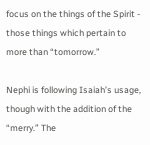focus on the things of the Spirit - those things which pertain to more than “tomorrow.”

Nephi is following Isaiah’s usage, though with the addition of the “merry.” The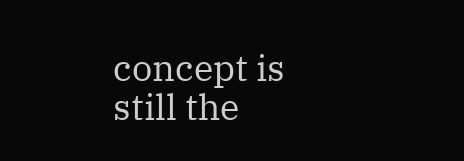concept is still the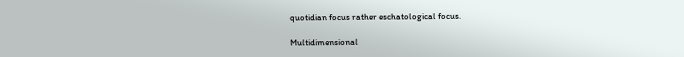quotidian focus rather eschatological focus.

Multidimensional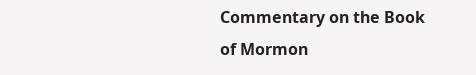Commentary on the Book of Mormon